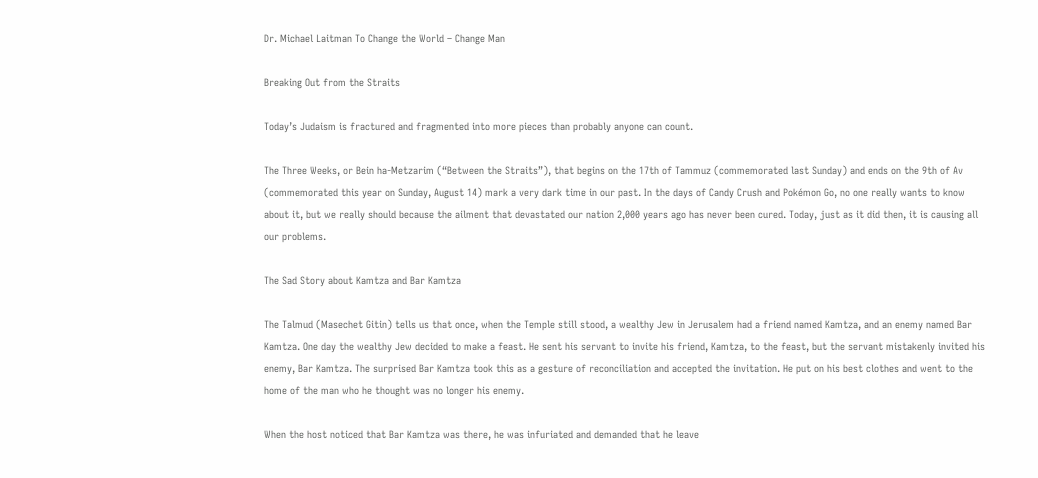Dr. Michael Laitman To Change the World – Change Man

Breaking Out from the Straits

Today’s Judaism is fractured and fragmented into more pieces than probably anyone can count.

The Three Weeks, or Bein ha-Metzarim (“Between the Straits”), that begins on the 17th of Tammuz (commemorated last Sunday) and ends on the 9th of Av (commemorated this year on Sunday, August 14) mark a very dark time in our past. In the days of Candy Crush and Pokémon Go, no one really wants to know about it, but we really should because the ailment that devastated our nation 2,000 years ago has never been cured. Today, just as it did then, it is causing all our problems.

The Sad Story about Kamtza and Bar Kamtza

The Talmud (Masechet Gitin) tells us that once, when the Temple still stood, a wealthy Jew in Jerusalem had a friend named Kamtza, and an enemy named Bar Kamtza. One day the wealthy Jew decided to make a feast. He sent his servant to invite his friend, Kamtza, to the feast, but the servant mistakenly invited his enemy, Bar Kamtza. The surprised Bar Kamtza took this as a gesture of reconciliation and accepted the invitation. He put on his best clothes and went to the home of the man who he thought was no longer his enemy.

When the host noticed that Bar Kamtza was there, he was infuriated and demanded that he leave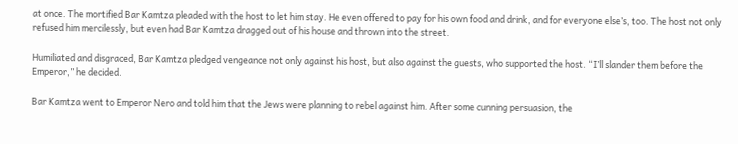at once. The mortified Bar Kamtza pleaded with the host to let him stay. He even offered to pay for his own food and drink, and for everyone else’s, too. The host not only refused him mercilessly, but even had Bar Kamtza dragged out of his house and thrown into the street.

Humiliated and disgraced, Bar Kamtza pledged vengeance not only against his host, but also against the guests, who supported the host. “I’ll slander them before the Emperor,” he decided.

Bar Kamtza went to Emperor Nero and told him that the Jews were planning to rebel against him. After some cunning persuasion, the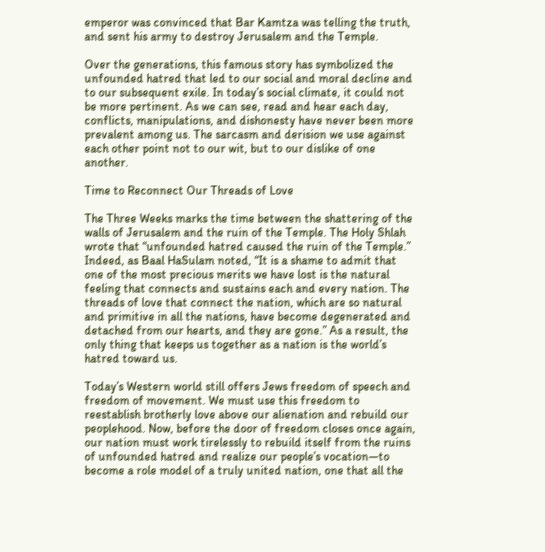emperor was convinced that Bar Kamtza was telling the truth, and sent his army to destroy Jerusalem and the Temple.

Over the generations, this famous story has symbolized the unfounded hatred that led to our social and moral decline and to our subsequent exile. In today’s social climate, it could not be more pertinent. As we can see, read and hear each day, conflicts, manipulations, and dishonesty have never been more prevalent among us. The sarcasm and derision we use against each other point not to our wit, but to our dislike of one another.

Time to Reconnect Our Threads of Love

The Three Weeks marks the time between the shattering of the walls of Jerusalem and the ruin of the Temple. The Holy Shlah wrote that “unfounded hatred caused the ruin of the Temple.” Indeed, as Baal HaSulam noted, “It is a shame to admit that one of the most precious merits we have lost is the natural feeling that connects and sustains each and every nation. The threads of love that connect the nation, which are so natural and primitive in all the nations, have become degenerated and detached from our hearts, and they are gone.” As a result, the only thing that keeps us together as a nation is the world’s hatred toward us.

Today’s Western world still offers Jews freedom of speech and freedom of movement. We must use this freedom to reestablish brotherly love above our alienation and rebuild our peoplehood. Now, before the door of freedom closes once again, our nation must work tirelessly to rebuild itself from the ruins of unfounded hatred and realize our people’s vocation—to become a role model of a truly united nation, one that all the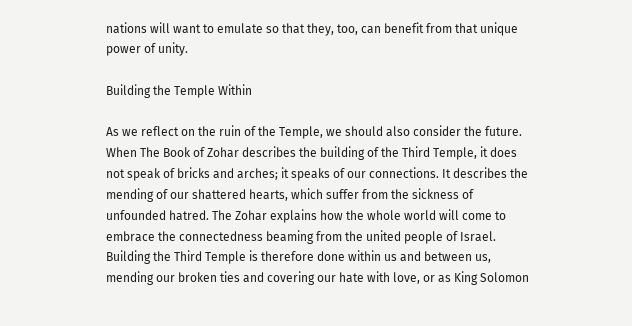nations will want to emulate so that they, too, can benefit from that unique power of unity.

Building the Temple Within

As we reflect on the ruin of the Temple, we should also consider the future. When The Book of Zohar describes the building of the Third Temple, it does not speak of bricks and arches; it speaks of our connections. It describes the mending of our shattered hearts, which suffer from the sickness of unfounded hatred. The Zohar explains how the whole world will come to embrace the connectedness beaming from the united people of Israel. Building the Third Temple is therefore done within us and between us, mending our broken ties and covering our hate with love, or as King Solomon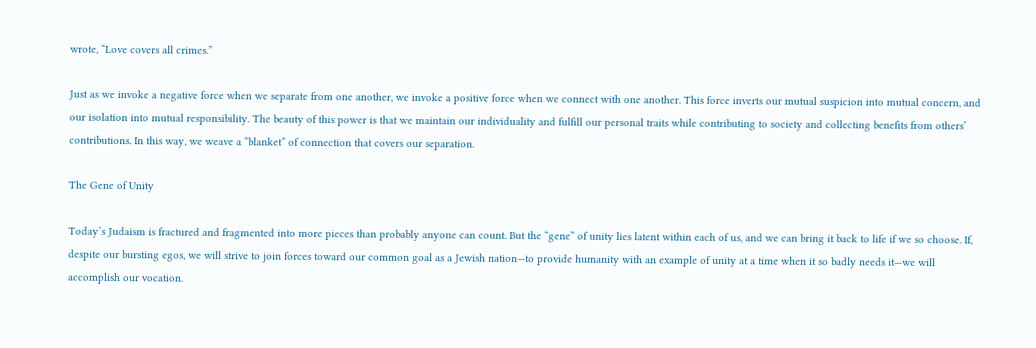wrote, “Love covers all crimes.”

Just as we invoke a negative force when we separate from one another, we invoke a positive force when we connect with one another. This force inverts our mutual suspicion into mutual concern, and our isolation into mutual responsibility. The beauty of this power is that we maintain our individuality and fulfill our personal traits while contributing to society and collecting benefits from others’ contributions. In this way, we weave a “blanket” of connection that covers our separation.

The Gene of Unity

Today’s Judaism is fractured and fragmented into more pieces than probably anyone can count. But the “gene” of unity lies latent within each of us, and we can bring it back to life if we so choose. If, despite our bursting egos, we will strive to join forces toward our common goal as a Jewish nation—to provide humanity with an example of unity at a time when it so badly needs it—we will accomplish our vocation.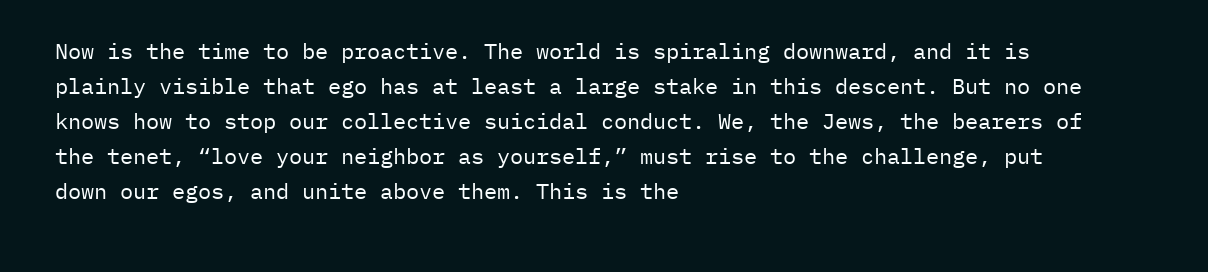Now is the time to be proactive. The world is spiraling downward, and it is plainly visible that ego has at least a large stake in this descent. But no one knows how to stop our collective suicidal conduct. We, the Jews, the bearers of the tenet, “love your neighbor as yourself,” must rise to the challenge, put down our egos, and unite above them. This is the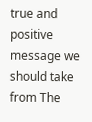true and positive message we should take from The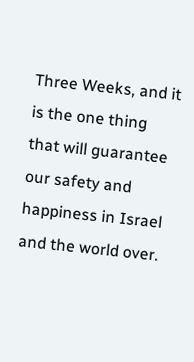Three Weeks, and it is the one thing that will guarantee our safety and happiness in Israel and the world over.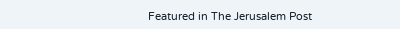Featured in The Jerusalem Post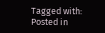Tagged with:
Posted in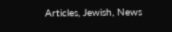Articles, Jewish, News